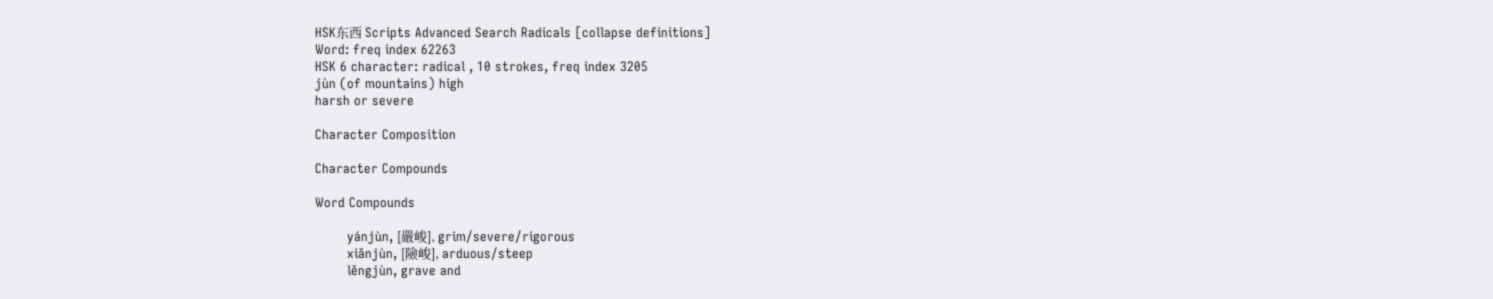HSK东西 Scripts Advanced Search Radicals [collapse definitions]
Word: freq index 62263
HSK 6 character: radical , 10 strokes, freq index 3205
jùn (of mountains) high
harsh or severe

Character Composition

Character Compounds

Word Compounds

        yánjùn, [嚴峻], grim/severe/rigorous
        xiǎnjùn, [險峻], arduous/steep
        lěngjùn, grave and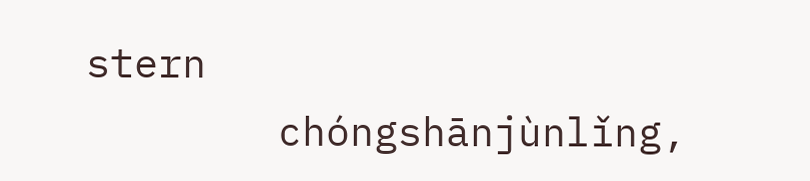stern
        chóngshānjùnlǐng,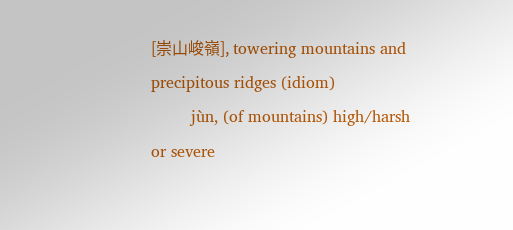[崇山峻嶺], towering mountains and precipitous ridges (idiom)
        jùn, (of mountains) high/harsh or severe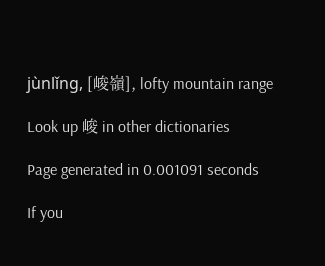jùnlǐng, [峻嶺], lofty mountain range

Look up 峻 in other dictionaries

Page generated in 0.001091 seconds

If you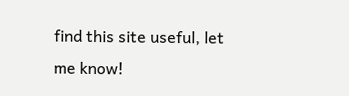find this site useful, let me know!